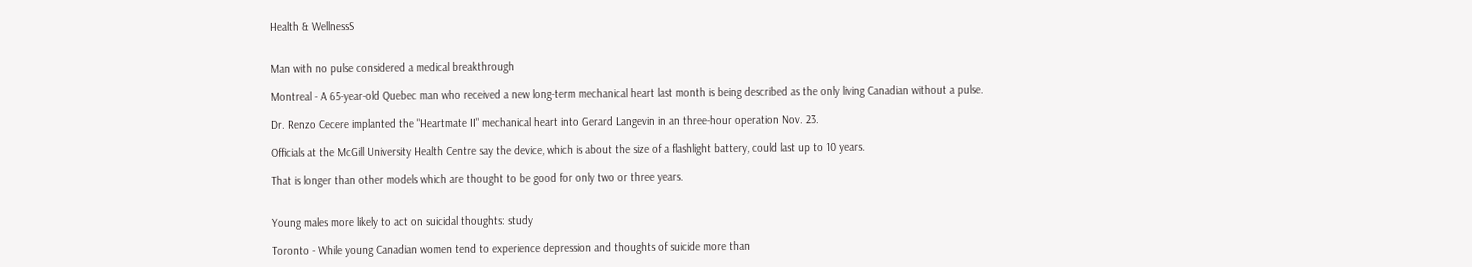Health & WellnessS


Man with no pulse considered a medical breakthrough

Montreal - A 65-year-old Quebec man who received a new long-term mechanical heart last month is being described as the only living Canadian without a pulse.

Dr. Renzo Cecere implanted the "Heartmate II" mechanical heart into Gerard Langevin in an three-hour operation Nov. 23.

Officials at the McGill University Health Centre say the device, which is about the size of a flashlight battery, could last up to 10 years.

That is longer than other models which are thought to be good for only two or three years.


Young males more likely to act on suicidal thoughts: study

Toronto - While young Canadian women tend to experience depression and thoughts of suicide more than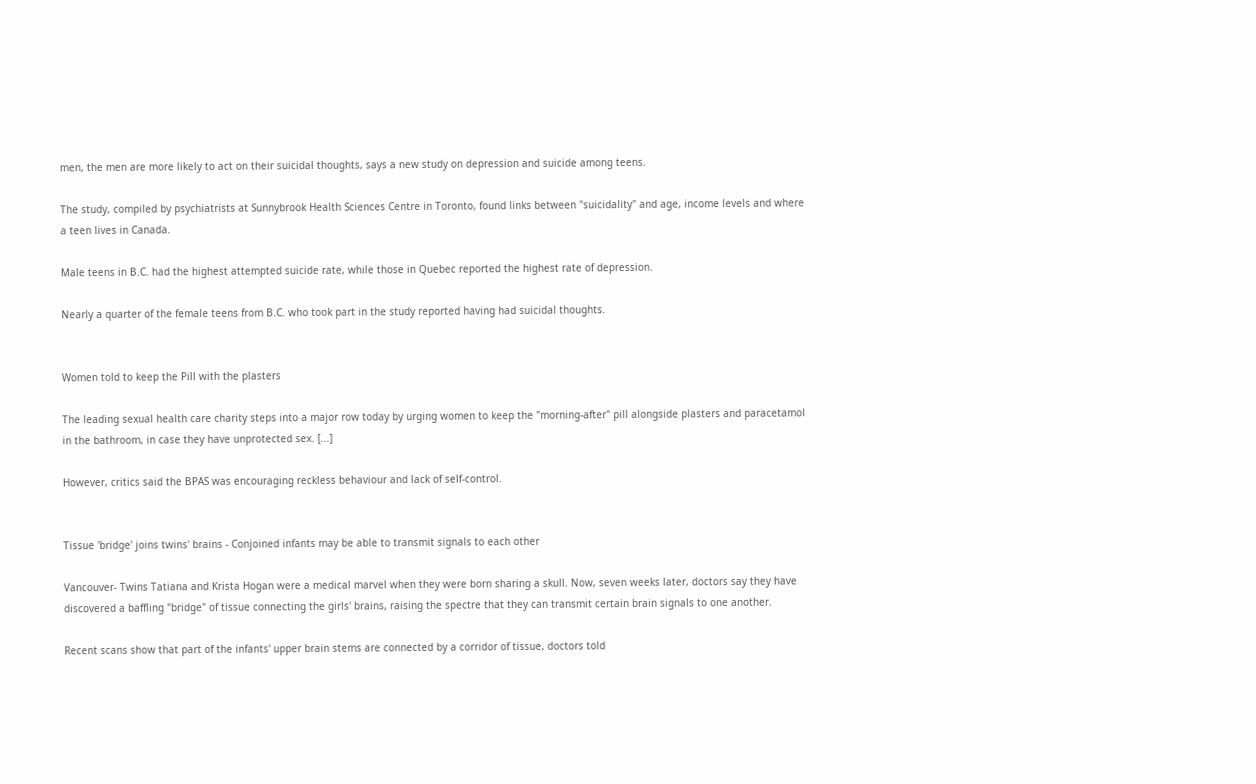men, the men are more likely to act on their suicidal thoughts, says a new study on depression and suicide among teens.

The study, compiled by psychiatrists at Sunnybrook Health Sciences Centre in Toronto, found links between "suicidality" and age, income levels and where a teen lives in Canada.

Male teens in B.C. had the highest attempted suicide rate, while those in Quebec reported the highest rate of depression.

Nearly a quarter of the female teens from B.C. who took part in the study reported having had suicidal thoughts.


Women told to keep the Pill with the plasters

The leading sexual health care charity steps into a major row today by urging women to keep the "morning-after" pill alongside plasters and paracetamol in the bathroom, in case they have unprotected sex. [...]

However, critics said the BPAS was encouraging reckless behaviour and lack of self-control.


Tissue 'bridge' joins twins' brains - Conjoined infants may be able to transmit signals to each other

Vancouver- Twins Tatiana and Krista Hogan were a medical marvel when they were born sharing a skull. Now, seven weeks later, doctors say they have discovered a baffling "bridge" of tissue connecting the girls' brains, raising the spectre that they can transmit certain brain signals to one another.

Recent scans show that part of the infants' upper brain stems are connected by a corridor of tissue, doctors told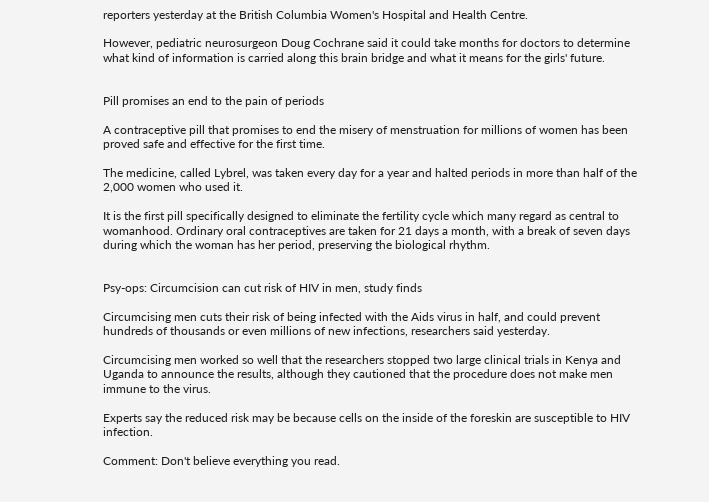reporters yesterday at the British Columbia Women's Hospital and Health Centre.

However, pediatric neurosurgeon Doug Cochrane said it could take months for doctors to determine what kind of information is carried along this brain bridge and what it means for the girls' future.


Pill promises an end to the pain of periods

A contraceptive pill that promises to end the misery of menstruation for millions of women has been proved safe and effective for the first time.

The medicine, called Lybrel, was taken every day for a year and halted periods in more than half of the 2,000 women who used it.

It is the first pill specifically designed to eliminate the fertility cycle which many regard as central to womanhood. Ordinary oral contraceptives are taken for 21 days a month, with a break of seven days during which the woman has her period, preserving the biological rhythm.


Psy-ops: Circumcision can cut risk of HIV in men, study finds

Circumcising men cuts their risk of being infected with the Aids virus in half, and could prevent hundreds of thousands or even millions of new infections, researchers said yesterday.

Circumcising men worked so well that the researchers stopped two large clinical trials in Kenya and Uganda to announce the results, although they cautioned that the procedure does not make men immune to the virus.

Experts say the reduced risk may be because cells on the inside of the foreskin are susceptible to HIV infection.

Comment: Don't believe everything you read.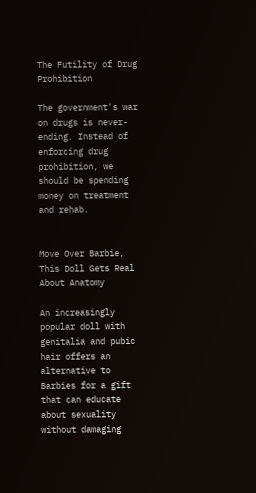The Futility of Drug Prohibition

The government's war on drugs is never-ending. Instead of enforcing drug prohibition, we should be spending money on treatment and rehab.


Move Over Barbie, This Doll Gets Real About Anatomy

An increasingly popular doll with genitalia and pubic hair offers an alternative to Barbies for a gift that can educate about sexuality without damaging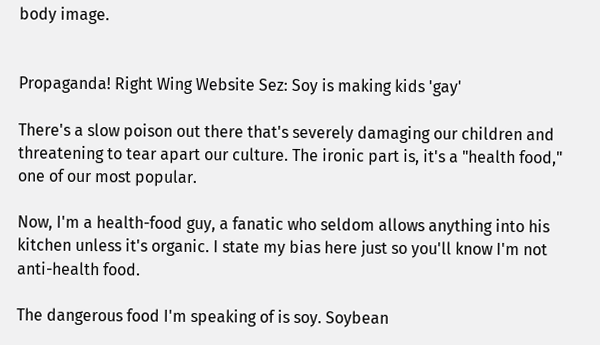body image.


Propaganda! Right Wing Website Sez: Soy is making kids 'gay'

There's a slow poison out there that's severely damaging our children and threatening to tear apart our culture. The ironic part is, it's a "health food," one of our most popular.

Now, I'm a health-food guy, a fanatic who seldom allows anything into his kitchen unless it's organic. I state my bias here just so you'll know I'm not anti-health food.

The dangerous food I'm speaking of is soy. Soybean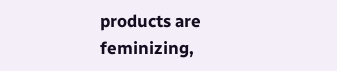products are feminizing,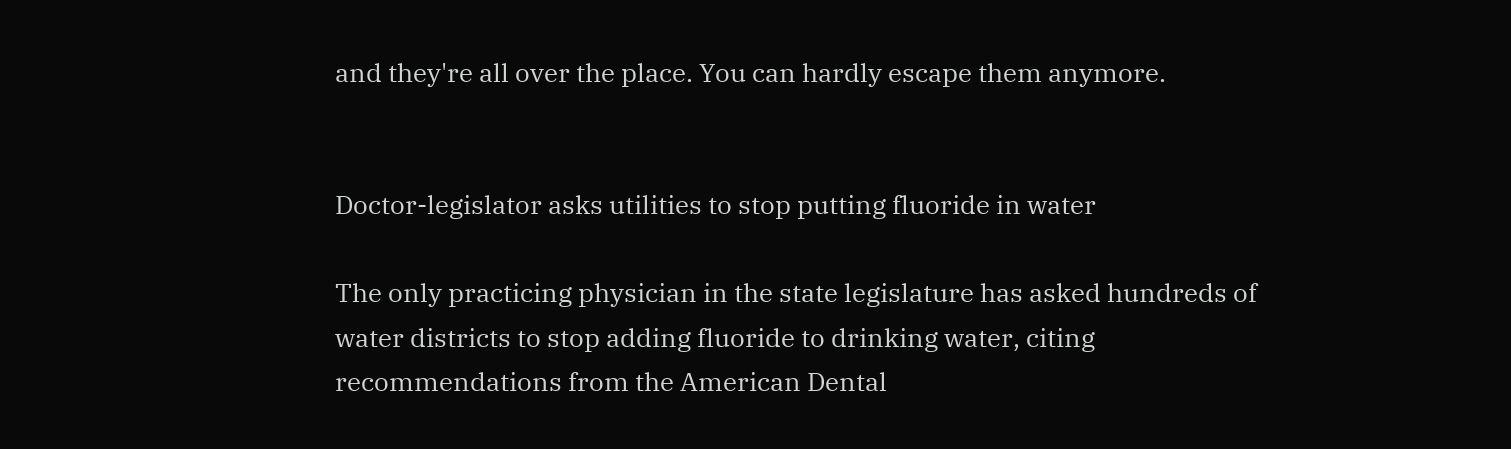and they're all over the place. You can hardly escape them anymore.


Doctor-legislator asks utilities to stop putting fluoride in water

The only practicing physician in the state legislature has asked hundreds of water districts to stop adding fluoride to drinking water, citing recommendations from the American Dental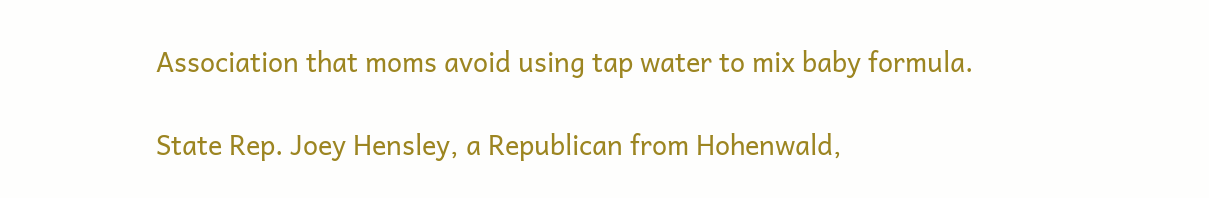Association that moms avoid using tap water to mix baby formula.

State Rep. Joey Hensley, a Republican from Hohenwald,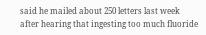said he mailed about 250 letters last week after hearing that ingesting too much fluoride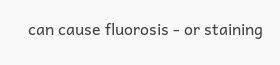can cause fluorosis - or staining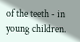of the teeth - in young children.